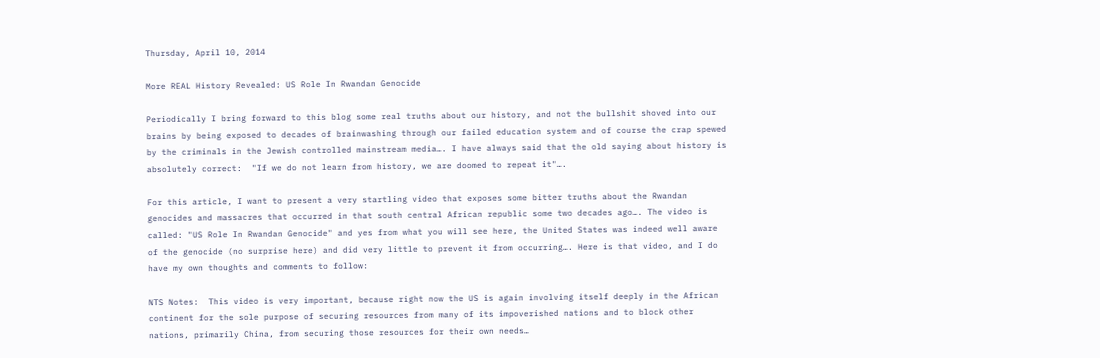Thursday, April 10, 2014

More REAL History Revealed: US Role In Rwandan Genocide

Periodically I bring forward to this blog some real truths about our history, and not the bullshit shoved into our brains by being exposed to decades of brainwashing through our failed education system and of course the crap spewed by the criminals in the Jewish controlled mainstream media…. I have always said that the old saying about history is absolutely correct:  "If we do not learn from history, we are doomed to repeat it"….

For this article, I want to present a very startling video that exposes some bitter truths about the Rwandan genocides and massacres that occurred in that south central African republic some two decades ago…. The video is called: "US Role In Rwandan Genocide" and yes from what you will see here, the United States was indeed well aware of the genocide (no surprise here) and did very little to prevent it from occurring…. Here is that video, and I do have my own thoughts and comments to follow:

NTS Notes:  This video is very important, because right now the US is again involving itself deeply in the African continent for the sole purpose of securing resources from many of its impoverished nations and to block other nations, primarily China, from securing those resources for their own needs…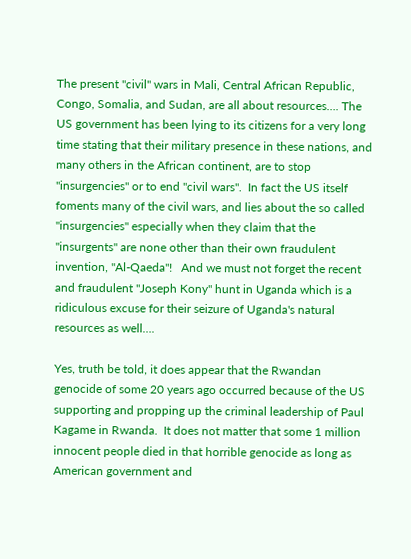The present "civil" wars in Mali, Central African Republic, Congo, Somalia, and Sudan, are all about resources…. The US government has been lying to its citizens for a very long time stating that their military presence in these nations, and many others in the African continent, are to stop "insurgencies" or to end "civil wars".  In fact the US itself foments many of the civil wars, and lies about the so called "insurgencies" especially when they claim that the "insurgents" are none other than their own fraudulent invention, "Al-Qaeda"!   And we must not forget the recent and fraudulent "Joseph Kony" hunt in Uganda which is a ridiculous excuse for their seizure of Uganda's natural resources as well….

Yes, truth be told, it does appear that the Rwandan genocide of some 20 years ago occurred because of the US supporting and propping up the criminal leadership of Paul Kagame in Rwanda.  It does not matter that some 1 million innocent people died in that horrible genocide as long as American government and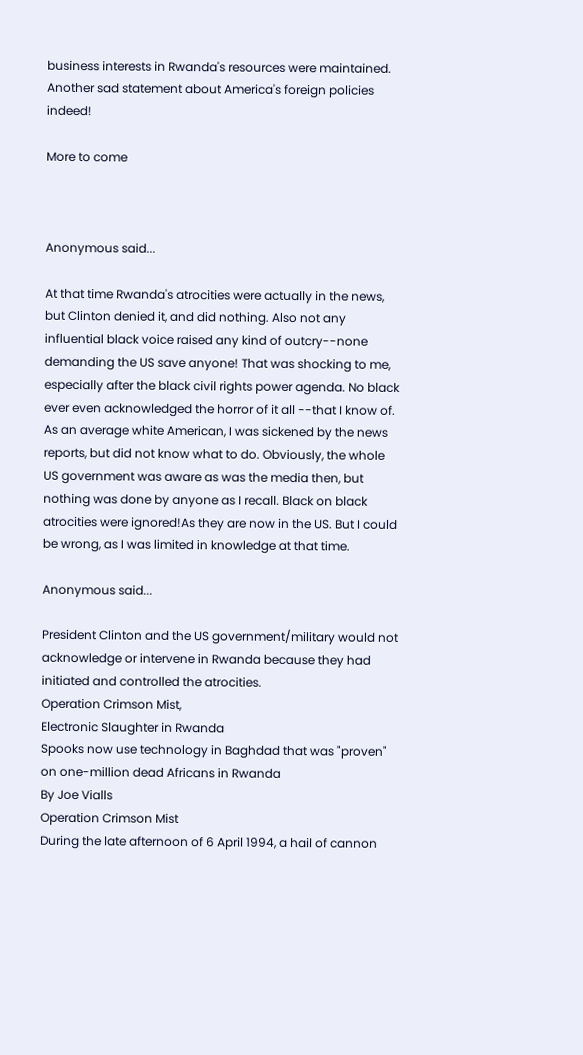business interests in Rwanda's resources were maintained.   Another sad statement about America's foreign policies indeed!

More to come



Anonymous said...

At that time Rwanda's atrocities were actually in the news, but Clinton denied it, and did nothing. Also not any influential black voice raised any kind of outcry--none demanding the US save anyone! That was shocking to me, especially after the black civil rights power agenda. No black ever even acknowledged the horror of it all --that I know of. As an average white American, I was sickened by the news reports, but did not know what to do. Obviously, the whole US government was aware as was the media then, but nothing was done by anyone as I recall. Black on black atrocities were ignored!As they are now in the US. But I could be wrong, as I was limited in knowledge at that time.

Anonymous said...

President Clinton and the US government/military would not acknowledge or intervene in Rwanda because they had initiated and controlled the atrocities.
Operation Crimson Mist,
Electronic Slaughter in Rwanda
Spooks now use technology in Baghdad that was "proven" on one-million dead Africans in Rwanda
By Joe Vialls
Operation Crimson Mist
During the late afternoon of 6 April 1994, a hail of cannon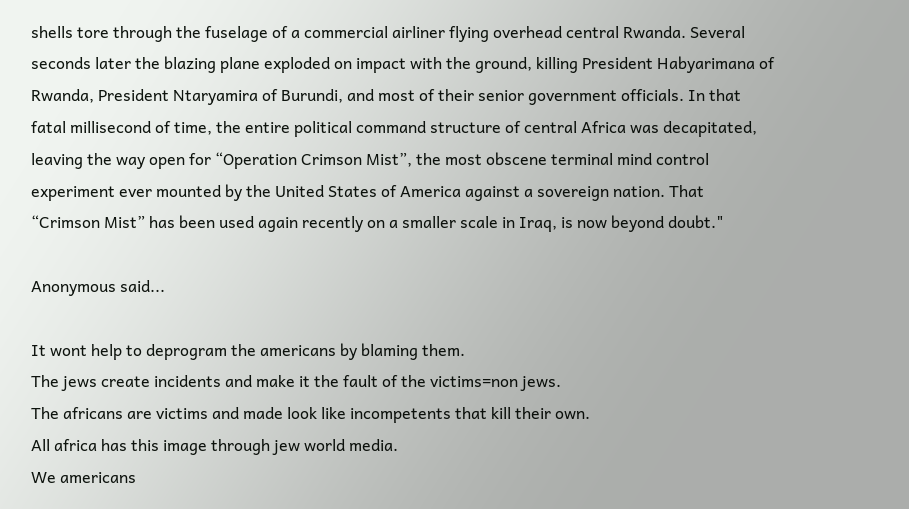shells tore through the fuselage of a commercial airliner flying overhead central Rwanda. Several seconds later the blazing plane exploded on impact with the ground, killing President Habyarimana of Rwanda, President Ntaryamira of Burundi, and most of their senior government officials. In that fatal millisecond of time, the entire political command structure of central Africa was decapitated, leaving the way open for “Operation Crimson Mist”, the most obscene terminal mind control experiment ever mounted by the United States of America against a sovereign nation. That “Crimson Mist” has been used again recently on a smaller scale in Iraq, is now beyond doubt."

Anonymous said...

It wont help to deprogram the americans by blaming them.
The jews create incidents and make it the fault of the victims=non jews.
The africans are victims and made look like incompetents that kill their own.
All africa has this image through jew world media.
We americans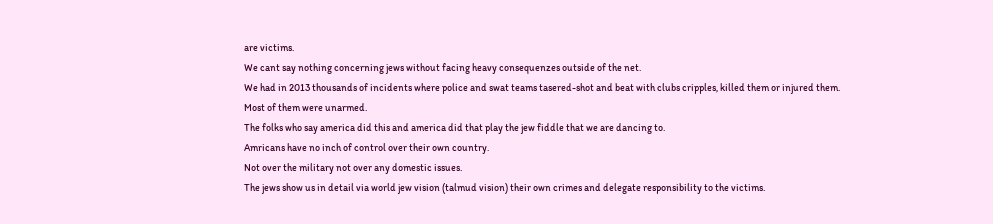are victims.
We cant say nothing concerning jews without facing heavy consequenzes outside of the net.
We had in 2013 thousands of incidents where police and swat teams tasered-shot and beat with clubs cripples, killed them or injured them.
Most of them were unarmed.
The folks who say america did this and america did that play the jew fiddle that we are dancing to.
Amricans have no inch of control over their own country.
Not over the military not over any domestic issues.
The jews show us in detail via world jew vision (talmud vision) their own crimes and delegate responsibility to the victims.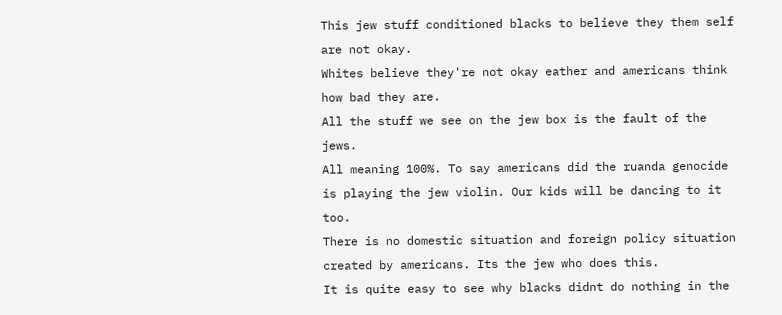This jew stuff conditioned blacks to believe they them self are not okay.
Whites believe they're not okay eather and americans think how bad they are.
All the stuff we see on the jew box is the fault of the jews.
All meaning 100%. To say americans did the ruanda genocide is playing the jew violin. Our kids will be dancing to it too.
There is no domestic situation and foreign policy situation created by americans. Its the jew who does this.
It is quite easy to see why blacks didnt do nothing in the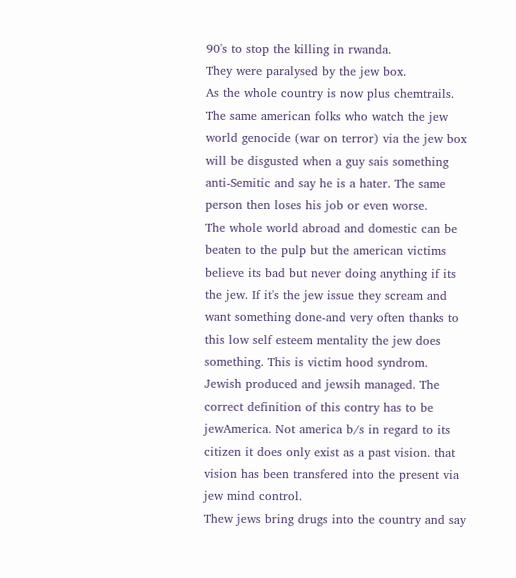90's to stop the killing in rwanda.
They were paralysed by the jew box.
As the whole country is now plus chemtrails.
The same american folks who watch the jew world genocide (war on terror) via the jew box will be disgusted when a guy sais something anti-Semitic and say he is a hater. The same person then loses his job or even worse.
The whole world abroad and domestic can be beaten to the pulp but the american victims believe its bad but never doing anything if its the jew. If it's the jew issue they scream and want something done-and very often thanks to this low self esteem mentality the jew does something. This is victim hood syndrom. Jewish produced and jewsih managed. The correct definition of this contry has to be jewAmerica. Not america b/s in regard to its citizen it does only exist as a past vision. that vision has been transfered into the present via jew mind control.
Thew jews bring drugs into the country and say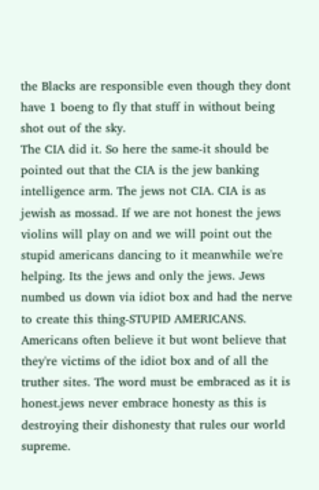the Blacks are responsible even though they dont have 1 boeng to fly that stuff in without being shot out of the sky.
The CIA did it. So here the same-it should be pointed out that the CIA is the jew banking intelligence arm. The jews not CIA. CIA is as jewish as mossad. If we are not honest the jews violins will play on and we will point out the stupid americans dancing to it meanwhile we're helping. Its the jews and only the jews. Jews numbed us down via idiot box and had the nerve to create this thing-STUPID AMERICANS. Americans often believe it but wont believe that they're victims of the idiot box and of all the truther sites. The word must be embraced as it is honest.jews never embrace honesty as this is destroying their dishonesty that rules our world supreme.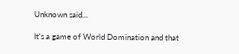Unknown said...

It's a game of World Domination and that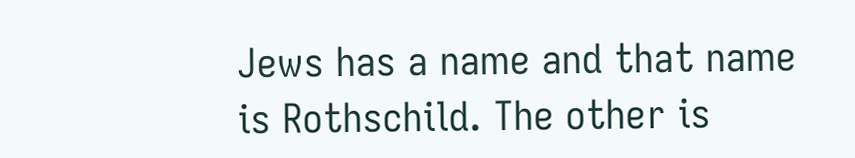Jews has a name and that name is Rothschild. The other is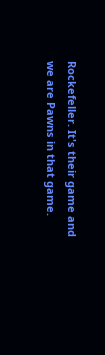Rockefeller. It's their game and we are Pawns in that game.